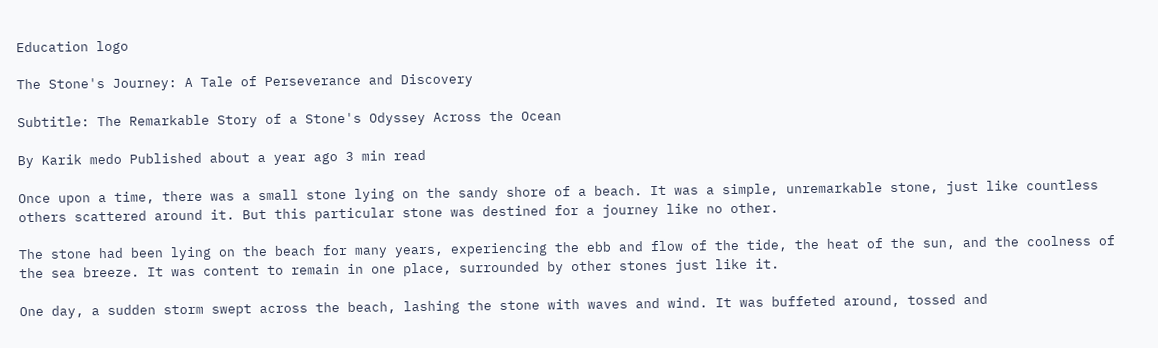Education logo

The Stone's Journey: A Tale of Perseverance and Discovery

Subtitle: The Remarkable Story of a Stone's Odyssey Across the Ocean

By Karik medo Published about a year ago 3 min read

Once upon a time, there was a small stone lying on the sandy shore of a beach. It was a simple, unremarkable stone, just like countless others scattered around it. But this particular stone was destined for a journey like no other.

The stone had been lying on the beach for many years, experiencing the ebb and flow of the tide, the heat of the sun, and the coolness of the sea breeze. It was content to remain in one place, surrounded by other stones just like it.

One day, a sudden storm swept across the beach, lashing the stone with waves and wind. It was buffeted around, tossed and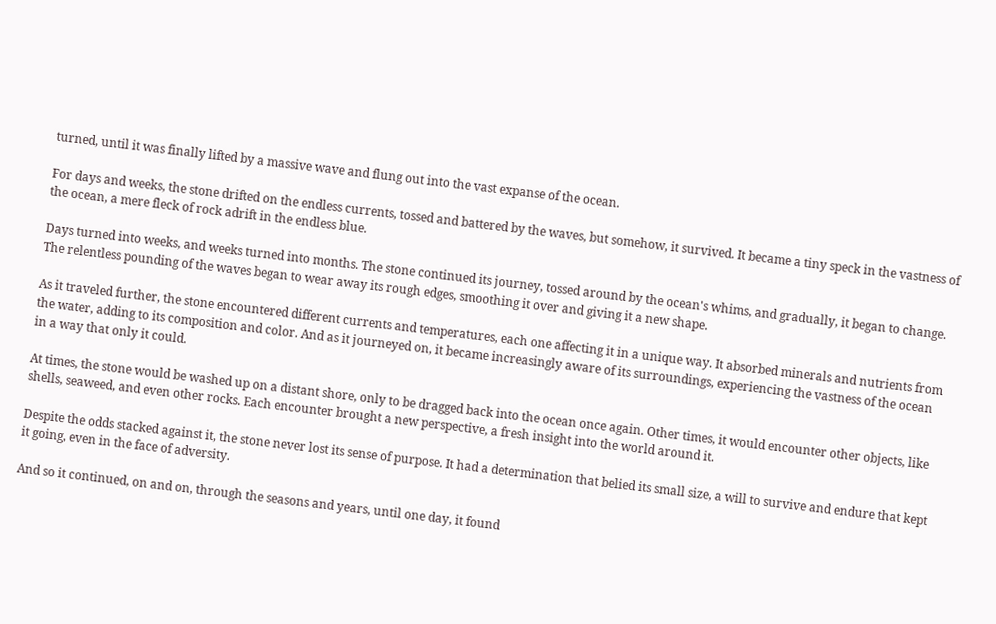turned, until it was finally lifted by a massive wave and flung out into the vast expanse of the ocean.

For days and weeks, the stone drifted on the endless currents, tossed and battered by the waves, but somehow, it survived. It became a tiny speck in the vastness of the ocean, a mere fleck of rock adrift in the endless blue.

Days turned into weeks, and weeks turned into months. The stone continued its journey, tossed around by the ocean's whims, and gradually, it began to change. The relentless pounding of the waves began to wear away its rough edges, smoothing it over and giving it a new shape.

As it traveled further, the stone encountered different currents and temperatures, each one affecting it in a unique way. It absorbed minerals and nutrients from the water, adding to its composition and color. And as it journeyed on, it became increasingly aware of its surroundings, experiencing the vastness of the ocean in a way that only it could.

At times, the stone would be washed up on a distant shore, only to be dragged back into the ocean once again. Other times, it would encounter other objects, like shells, seaweed, and even other rocks. Each encounter brought a new perspective, a fresh insight into the world around it.

Despite the odds stacked against it, the stone never lost its sense of purpose. It had a determination that belied its small size, a will to survive and endure that kept it going, even in the face of adversity.

And so it continued, on and on, through the seasons and years, until one day, it found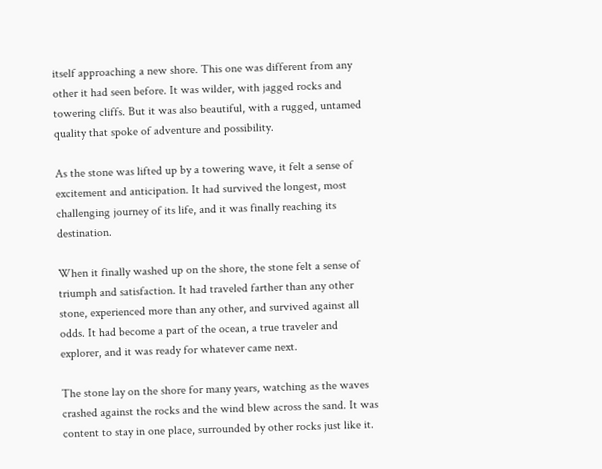itself approaching a new shore. This one was different from any other it had seen before. It was wilder, with jagged rocks and towering cliffs. But it was also beautiful, with a rugged, untamed quality that spoke of adventure and possibility.

As the stone was lifted up by a towering wave, it felt a sense of excitement and anticipation. It had survived the longest, most challenging journey of its life, and it was finally reaching its destination.

When it finally washed up on the shore, the stone felt a sense of triumph and satisfaction. It had traveled farther than any other stone, experienced more than any other, and survived against all odds. It had become a part of the ocean, a true traveler and explorer, and it was ready for whatever came next.

The stone lay on the shore for many years, watching as the waves crashed against the rocks and the wind blew across the sand. It was content to stay in one place, surrounded by other rocks just like it.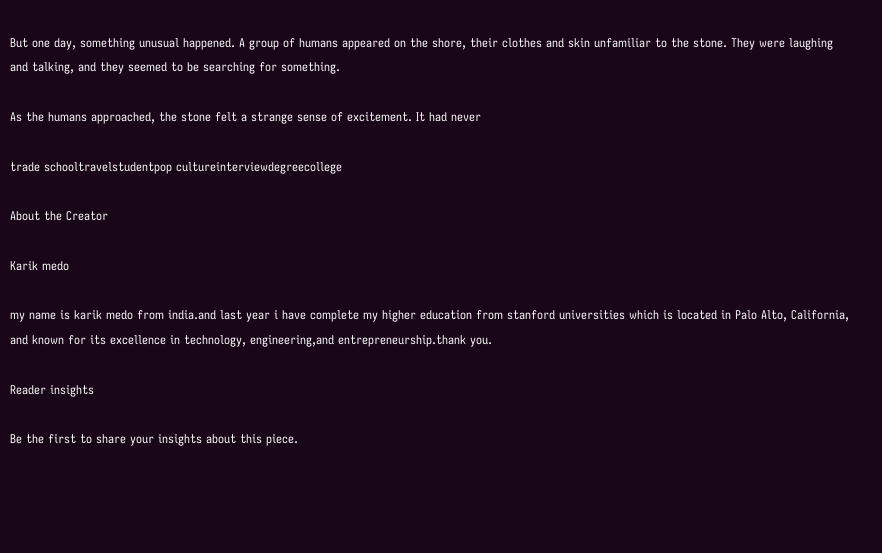But one day, something unusual happened. A group of humans appeared on the shore, their clothes and skin unfamiliar to the stone. They were laughing and talking, and they seemed to be searching for something.

As the humans approached, the stone felt a strange sense of excitement. It had never

trade schooltravelstudentpop cultureinterviewdegreecollege

About the Creator

Karik medo

my name is karik medo from india.and last year i have complete my higher education from stanford universities which is located in Palo Alto, California, and known for its excellence in technology, engineering,and entrepreneurship.thank you.

Reader insights

Be the first to share your insights about this piece.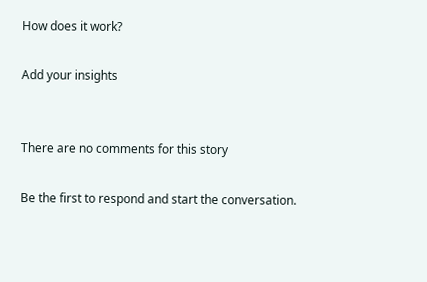How does it work?

Add your insights


There are no comments for this story

Be the first to respond and start the conversation.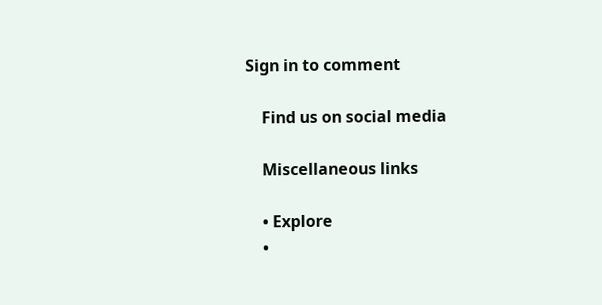Sign in to comment

    Find us on social media

    Miscellaneous links

    • Explore
    •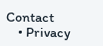Contact
    • Privacy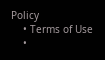Policy
    • Terms of Use
    •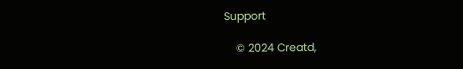Support

    © 2024 Creatd,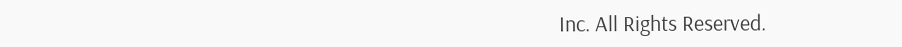Inc. All Rights Reserved.